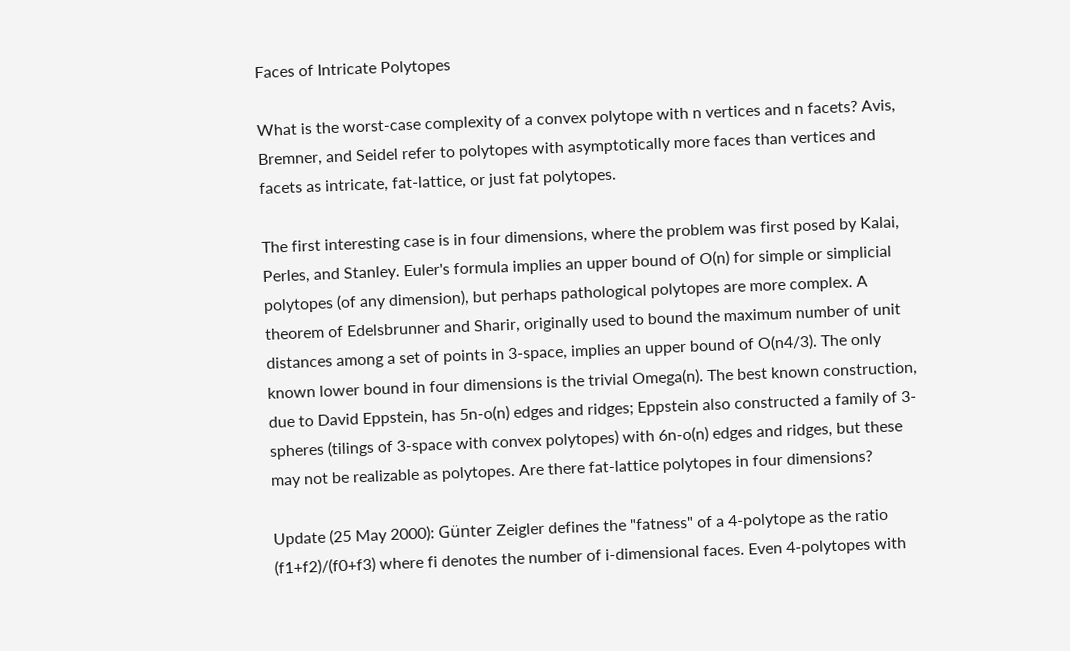Faces of Intricate Polytopes

What is the worst-case complexity of a convex polytope with n vertices and n facets? Avis, Bremner, and Seidel refer to polytopes with asymptotically more faces than vertices and facets as intricate, fat-lattice, or just fat polytopes.

The first interesting case is in four dimensions, where the problem was first posed by Kalai, Perles, and Stanley. Euler's formula implies an upper bound of O(n) for simple or simplicial polytopes (of any dimension), but perhaps pathological polytopes are more complex. A theorem of Edelsbrunner and Sharir, originally used to bound the maximum number of unit distances among a set of points in 3-space, implies an upper bound of O(n4/3). The only known lower bound in four dimensions is the trivial Omega(n). The best known construction, due to David Eppstein, has 5n-o(n) edges and ridges; Eppstein also constructed a family of 3-spheres (tilings of 3-space with convex polytopes) with 6n-o(n) edges and ridges, but these may not be realizable as polytopes. Are there fat-lattice polytopes in four dimensions?

Update (25 May 2000): Günter Zeigler defines the "fatness" of a 4-polytope as the ratio (f1+f2)/(f0+f3) where fi denotes the number of i-dimensional faces. Even 4-polytopes with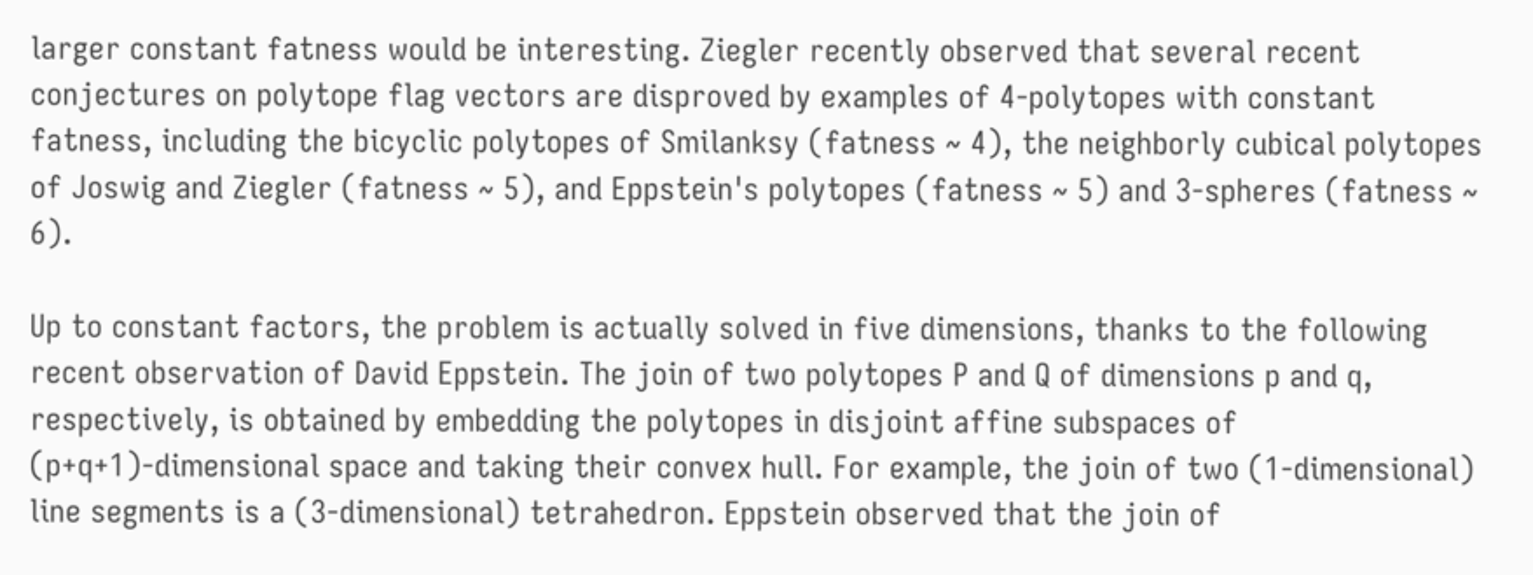larger constant fatness would be interesting. Ziegler recently observed that several recent conjectures on polytope flag vectors are disproved by examples of 4-polytopes with constant fatness, including the bicyclic polytopes of Smilanksy (fatness ~ 4), the neighborly cubical polytopes of Joswig and Ziegler (fatness ~ 5), and Eppstein's polytopes (fatness ~ 5) and 3-spheres (fatness ~ 6).

Up to constant factors, the problem is actually solved in five dimensions, thanks to the following recent observation of David Eppstein. The join of two polytopes P and Q of dimensions p and q, respectively, is obtained by embedding the polytopes in disjoint affine subspaces of (p+q+1)-dimensional space and taking their convex hull. For example, the join of two (1-dimensional) line segments is a (3-dimensional) tetrahedron. Eppstein observed that the join of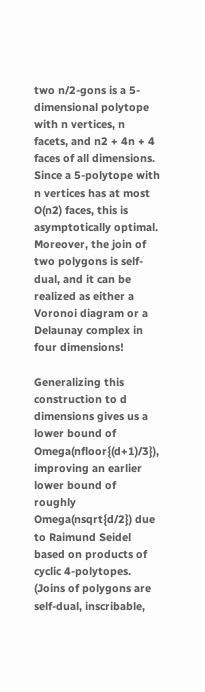two n/2-gons is a 5-dimensional polytope with n vertices, n facets, and n2 + 4n + 4 faces of all dimensions. Since a 5-polytope with n vertices has at most O(n2) faces, this is asymptotically optimal. Moreover, the join of two polygons is self-dual, and it can be realized as either a Voronoi diagram or a Delaunay complex in four dimensions!

Generalizing this construction to d dimensions gives us a lower bound of Omega(nfloor{(d+1)/3}), improving an earlier lower bound of roughly Omega(nsqrt{d/2}) due to Raimund Seidel based on products of cyclic 4-polytopes. (Joins of polygons are self-dual, inscribable,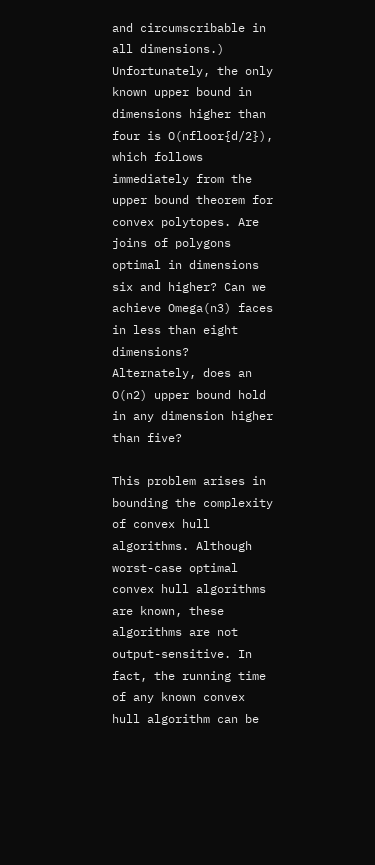and circumscribable in all dimensions.) Unfortunately, the only known upper bound in dimensions higher than four is O(nfloor{d/2}), which follows immediately from the upper bound theorem for convex polytopes. Are joins of polygons optimal in dimensions six and higher? Can we achieve Omega(n3) faces in less than eight dimensions? Alternately, does an O(n2) upper bound hold in any dimension higher than five?

This problem arises in bounding the complexity of convex hull algorithms. Although worst-case optimal convex hull algorithms are known, these algorithms are not output-sensitive. In fact, the running time of any known convex hull algorithm can be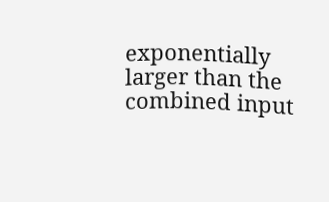exponentially larger than the combined input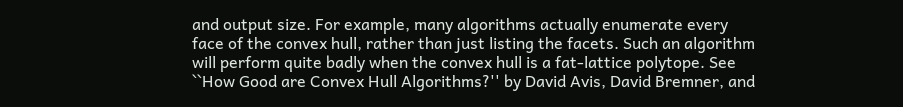and output size. For example, many algorithms actually enumerate every face of the convex hull, rather than just listing the facets. Such an algorithm will perform quite badly when the convex hull is a fat-lattice polytope. See ``How Good are Convex Hull Algorithms?'' by David Avis, David Bremner, and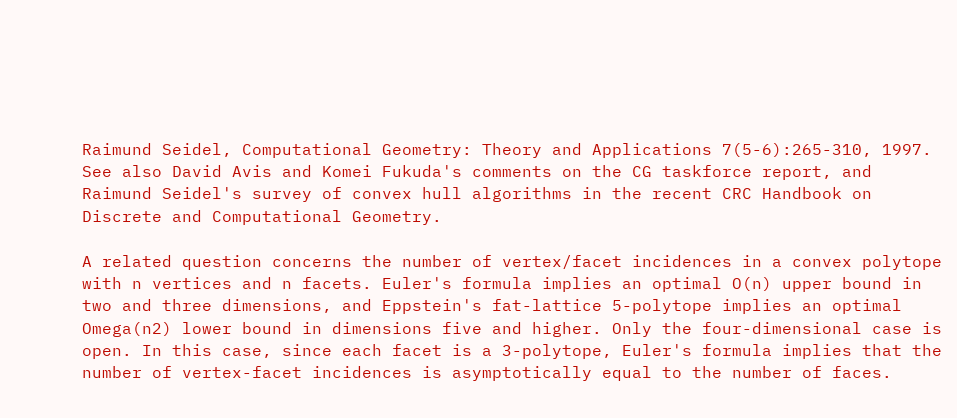Raimund Seidel, Computational Geometry: Theory and Applications 7(5-6):265-310, 1997. See also David Avis and Komei Fukuda's comments on the CG taskforce report, and Raimund Seidel's survey of convex hull algorithms in the recent CRC Handbook on Discrete and Computational Geometry.

A related question concerns the number of vertex/facet incidences in a convex polytope with n vertices and n facets. Euler's formula implies an optimal O(n) upper bound in two and three dimensions, and Eppstein's fat-lattice 5-polytope implies an optimal Omega(n2) lower bound in dimensions five and higher. Only the four-dimensional case is open. In this case, since each facet is a 3-polytope, Euler's formula implies that the number of vertex-facet incidences is asymptotically equal to the number of faces.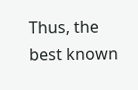Thus, the best known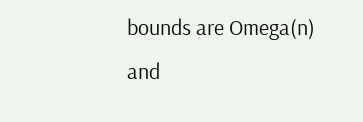bounds are Omega(n) and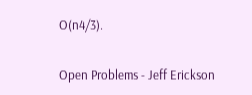O(n4/3).

Open Problems - Jeff Erickson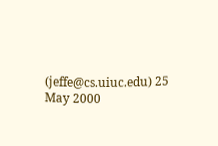(jeffe@cs.uiuc.edu) 25 May 2000